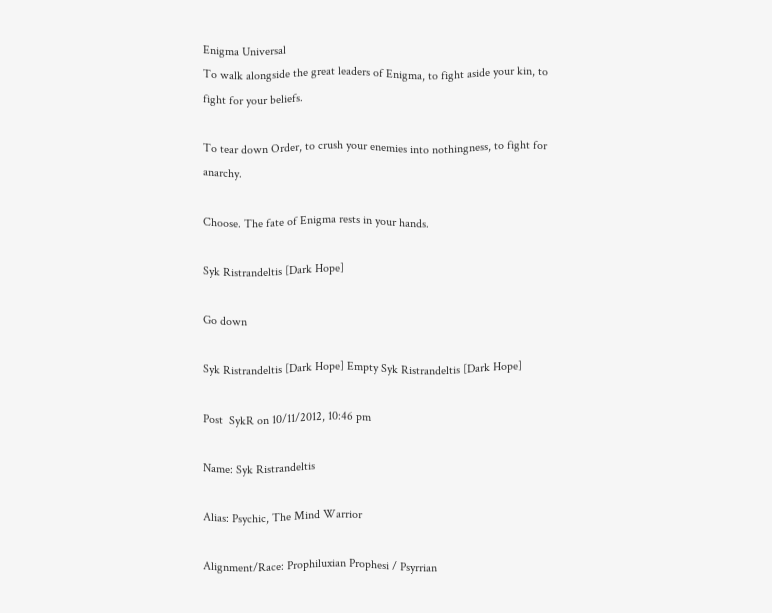Enigma Universal
To walk alongside the great leaders of Enigma, to fight aside your kin, to fight for your beliefs.

To tear down Order, to crush your enemies into nothingness, to fight for anarchy.

Choose. The fate of Enigma rests in your hands.

Syk Ristrandeltis [Dark Hope]

Go down

Syk Ristrandeltis [Dark Hope] Empty Syk Ristrandeltis [Dark Hope]

Post  SykR on 10/11/2012, 10:46 pm

Name: Syk Ristrandeltis

Alias: Psychic, The Mind Warrior

Alignment/Race: Prophiluxian Prophesi / Psyrrian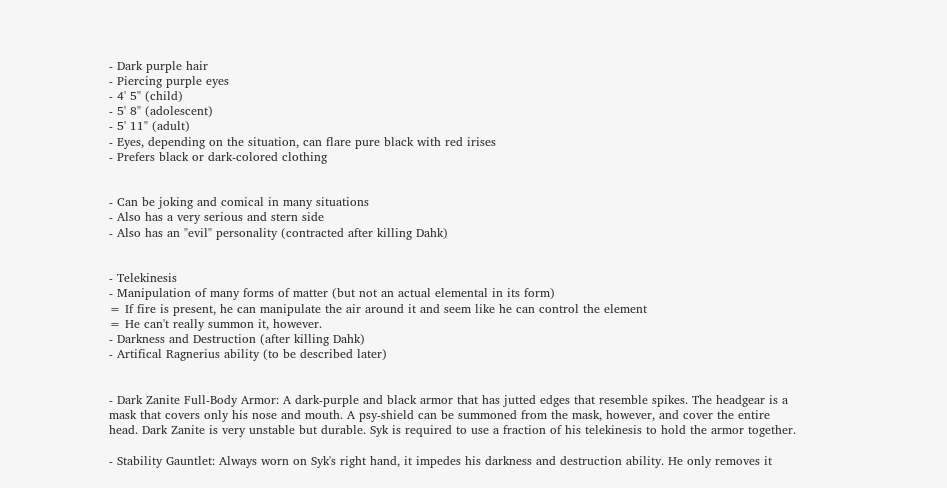- Dark purple hair
- Piercing purple eyes
- 4' 5" (child)
- 5' 8" (adolescent)
- 5' 11" (adult)
- Eyes, depending on the situation, can flare pure black with red irises
- Prefers black or dark-colored clothing


- Can be joking and comical in many situations
- Also has a very serious and stern side
- Also has an "evil" personality (contracted after killing Dahk)


- Telekinesis
- Manipulation of many forms of matter (but not an actual elemental in its form)
= If fire is present, he can manipulate the air around it and seem like he can control the element
= He can't really summon it, however.
- Darkness and Destruction (after killing Dahk)
- Artifical Ragnerius ability (to be described later)


- Dark Zanite Full-Body Armor: A dark-purple and black armor that has jutted edges that resemble spikes. The headgear is a mask that covers only his nose and mouth. A psy-shield can be summoned from the mask, however, and cover the entire head. Dark Zanite is very unstable but durable. Syk is required to use a fraction of his telekinesis to hold the armor together.

- Stability Gauntlet: Always worn on Syk's right hand, it impedes his darkness and destruction ability. He only removes it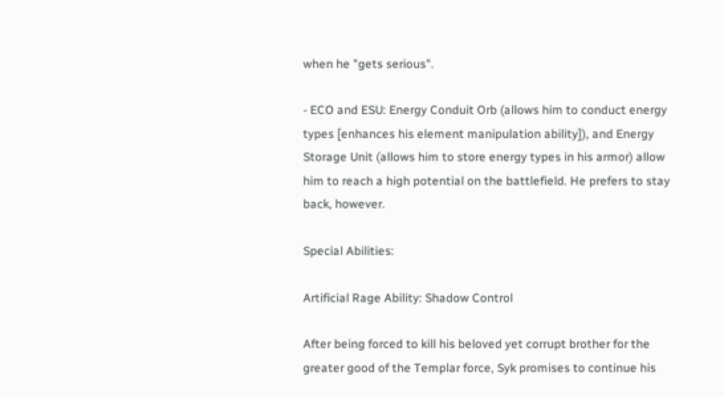when he "gets serious".

- ECO and ESU: Energy Conduit Orb (allows him to conduct energy types [enhances his element manipulation ability]), and Energy Storage Unit (allows him to store energy types in his armor) allow him to reach a high potential on the battlefield. He prefers to stay back, however.

Special Abilities:

Artificial Rage Ability: Shadow Control

After being forced to kill his beloved yet corrupt brother for the greater good of the Templar force, Syk promises to continue his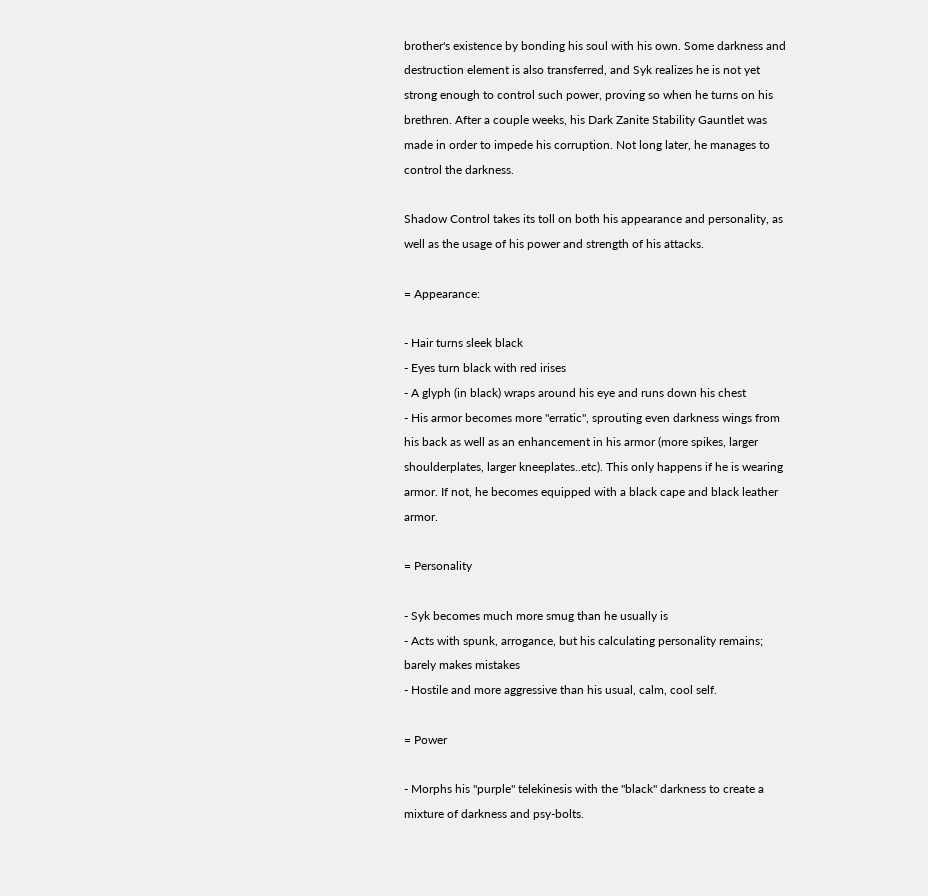brother's existence by bonding his soul with his own. Some darkness and destruction element is also transferred, and Syk realizes he is not yet strong enough to control such power, proving so when he turns on his brethren. After a couple weeks, his Dark Zanite Stability Gauntlet was made in order to impede his corruption. Not long later, he manages to control the darkness.

Shadow Control takes its toll on both his appearance and personality, as well as the usage of his power and strength of his attacks.

= Appearance:

- Hair turns sleek black
- Eyes turn black with red irises
- A glyph (in black) wraps around his eye and runs down his chest
- His armor becomes more "erratic", sprouting even darkness wings from his back as well as an enhancement in his armor (more spikes, larger shoulderplates, larger kneeplates..etc). This only happens if he is wearing armor. If not, he becomes equipped with a black cape and black leather armor.

= Personality

- Syk becomes much more smug than he usually is
- Acts with spunk, arrogance, but his calculating personality remains; barely makes mistakes
- Hostile and more aggressive than his usual, calm, cool self.

= Power

- Morphs his "purple" telekinesis with the "black" darkness to create a mixture of darkness and psy-bolts.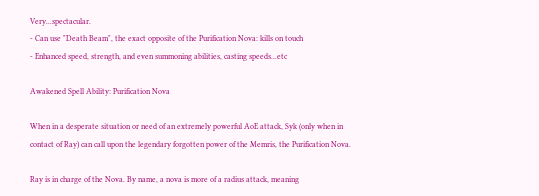Very...spectacular.
- Can use "Death Beam", the exact opposite of the Purification Nova: kills on touch
- Enhanced speed, strength, and even summoning abilities, casting speeds...etc

Awakened Spell Ability: Purification Nova

When in a desperate situation or need of an extremely powerful AoE attack, Syk (only when in contact of Ray) can call upon the legendary forgotten power of the Memris, the Purification Nova.

Ray is in charge of the Nova. By name, a nova is more of a radius attack, meaning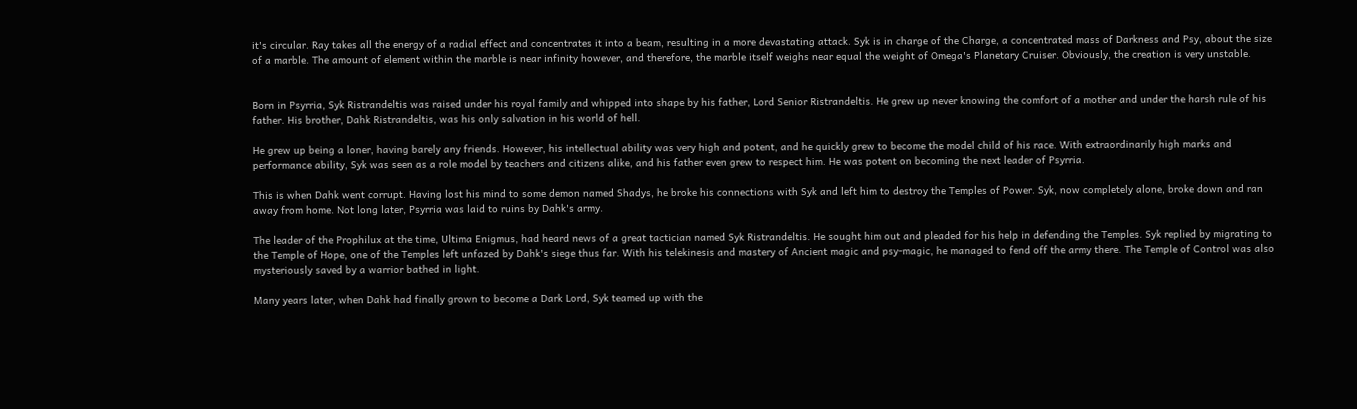it's circular. Ray takes all the energy of a radial effect and concentrates it into a beam, resulting in a more devastating attack. Syk is in charge of the Charge, a concentrated mass of Darkness and Psy, about the size of a marble. The amount of element within the marble is near infinity however, and therefore, the marble itself weighs near equal the weight of Omega's Planetary Cruiser. Obviously, the creation is very unstable.


Born in Psyrria, Syk Ristrandeltis was raised under his royal family and whipped into shape by his father, Lord Senior Ristrandeltis. He grew up never knowing the comfort of a mother and under the harsh rule of his father. His brother, Dahk Ristrandeltis, was his only salvation in his world of hell.

He grew up being a loner, having barely any friends. However, his intellectual ability was very high and potent, and he quickly grew to become the model child of his race. With extraordinarily high marks and performance ability, Syk was seen as a role model by teachers and citizens alike, and his father even grew to respect him. He was potent on becoming the next leader of Psyrria.

This is when Dahk went corrupt. Having lost his mind to some demon named Shadys, he broke his connections with Syk and left him to destroy the Temples of Power. Syk, now completely alone, broke down and ran away from home. Not long later, Psyrria was laid to ruins by Dahk's army.

The leader of the Prophilux at the time, Ultima Enigmus, had heard news of a great tactician named Syk Ristrandeltis. He sought him out and pleaded for his help in defending the Temples. Syk replied by migrating to the Temple of Hope, one of the Temples left unfazed by Dahk's siege thus far. With his telekinesis and mastery of Ancient magic and psy-magic, he managed to fend off the army there. The Temple of Control was also mysteriously saved by a warrior bathed in light.

Many years later, when Dahk had finally grown to become a Dark Lord, Syk teamed up with the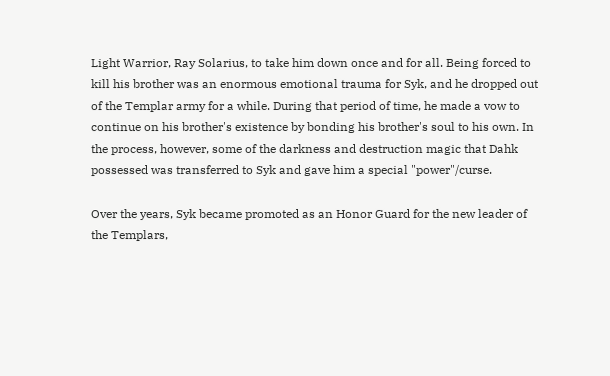Light Warrior, Ray Solarius, to take him down once and for all. Being forced to kill his brother was an enormous emotional trauma for Syk, and he dropped out of the Templar army for a while. During that period of time, he made a vow to continue on his brother's existence by bonding his brother's soul to his own. In the process, however, some of the darkness and destruction magic that Dahk possessed was transferred to Syk and gave him a special "power"/curse.

Over the years, Syk became promoted as an Honor Guard for the new leader of the Templars,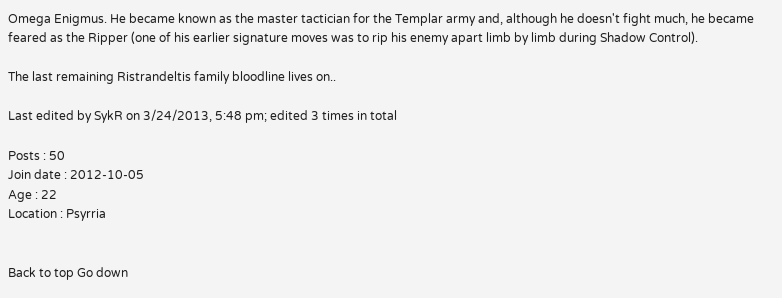Omega Enigmus. He became known as the master tactician for the Templar army and, although he doesn't fight much, he became feared as the Ripper (one of his earlier signature moves was to rip his enemy apart limb by limb during Shadow Control).

The last remaining Ristrandeltis family bloodline lives on..

Last edited by SykR on 3/24/2013, 5:48 pm; edited 3 times in total

Posts : 50
Join date : 2012-10-05
Age : 22
Location : Psyrria


Back to top Go down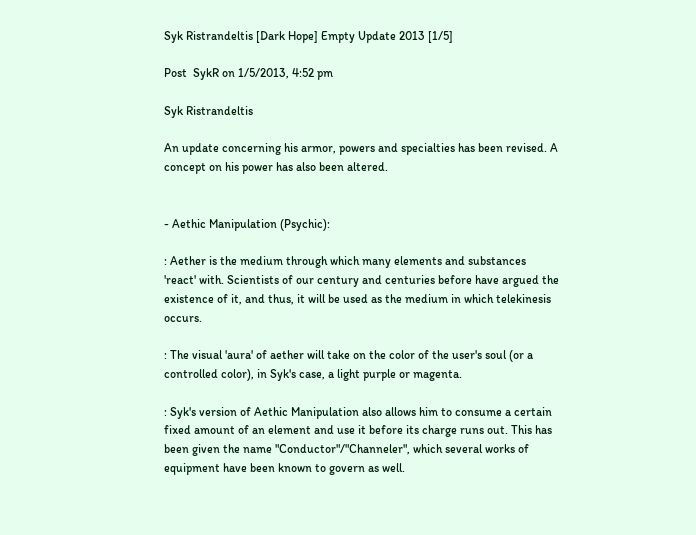Syk Ristrandeltis [Dark Hope] Empty Update 2013 [1/5]

Post  SykR on 1/5/2013, 4:52 pm

Syk Ristrandeltis

An update concerning his armor, powers and specialties has been revised. A concept on his power has also been altered.


- Aethic Manipulation (Psychic):

: Aether is the medium through which many elements and substances 'react' with. Scientists of our century and centuries before have argued the existence of it, and thus, it will be used as the medium in which telekinesis occurs.

: The visual 'aura' of aether will take on the color of the user's soul (or a controlled color), in Syk's case, a light purple or magenta.

: Syk's version of Aethic Manipulation also allows him to consume a certain fixed amount of an element and use it before its charge runs out. This has been given the name "Conductor"/"Channeler", which several works of equipment have been known to govern as well.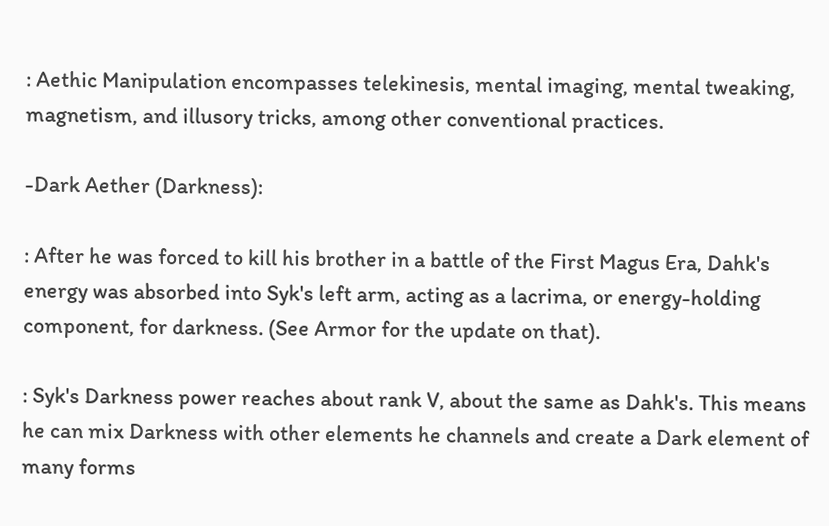: Aethic Manipulation encompasses telekinesis, mental imaging, mental tweaking, magnetism, and illusory tricks, among other conventional practices.

-Dark Aether (Darkness):

: After he was forced to kill his brother in a battle of the First Magus Era, Dahk's energy was absorbed into Syk's left arm, acting as a lacrima, or energy-holding component, for darkness. (See Armor for the update on that).

: Syk's Darkness power reaches about rank V, about the same as Dahk's. This means he can mix Darkness with other elements he channels and create a Dark element of many forms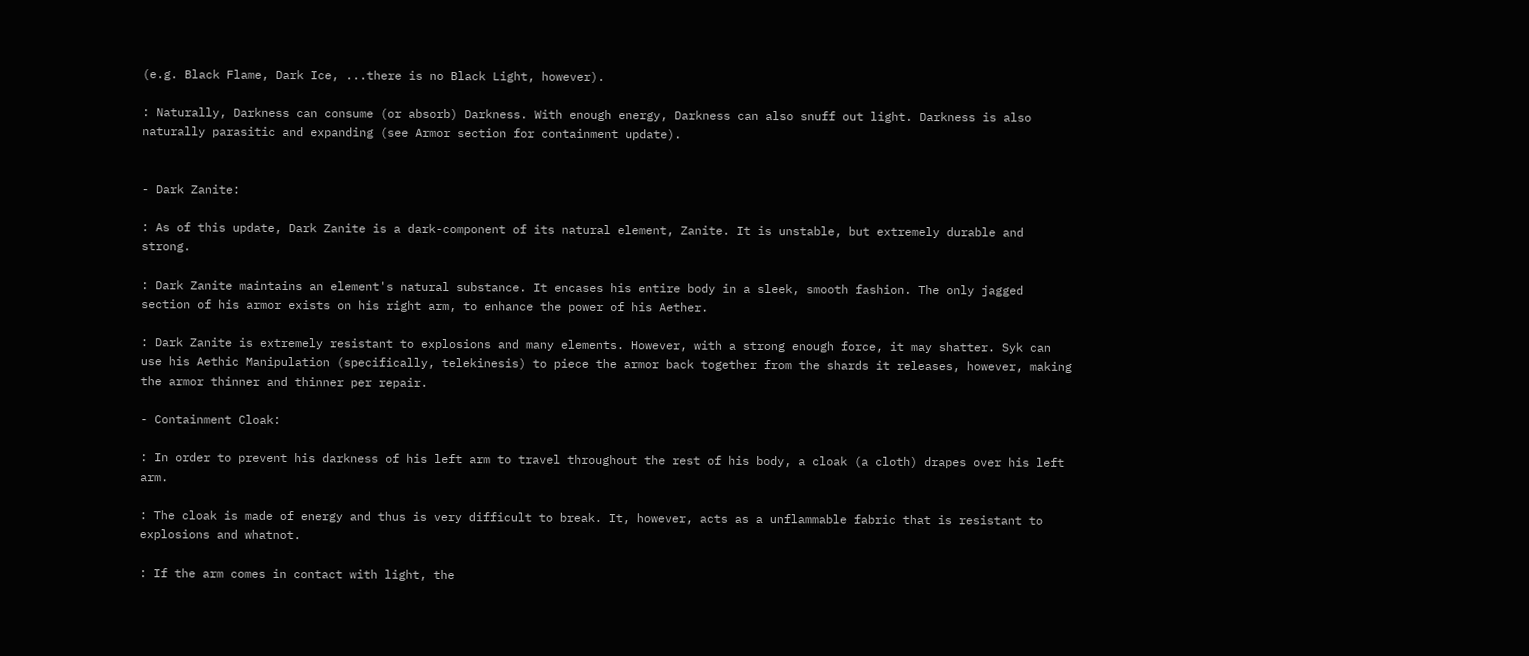(e.g. Black Flame, Dark Ice, ...there is no Black Light, however).

: Naturally, Darkness can consume (or absorb) Darkness. With enough energy, Darkness can also snuff out light. Darkness is also naturally parasitic and expanding (see Armor section for containment update).


- Dark Zanite:

: As of this update, Dark Zanite is a dark-component of its natural element, Zanite. It is unstable, but extremely durable and strong.

: Dark Zanite maintains an element's natural substance. It encases his entire body in a sleek, smooth fashion. The only jagged section of his armor exists on his right arm, to enhance the power of his Aether.

: Dark Zanite is extremely resistant to explosions and many elements. However, with a strong enough force, it may shatter. Syk can use his Aethic Manipulation (specifically, telekinesis) to piece the armor back together from the shards it releases, however, making the armor thinner and thinner per repair.

- Containment Cloak:

: In order to prevent his darkness of his left arm to travel throughout the rest of his body, a cloak (a cloth) drapes over his left arm.

: The cloak is made of energy and thus is very difficult to break. It, however, acts as a unflammable fabric that is resistant to explosions and whatnot.

: If the arm comes in contact with light, the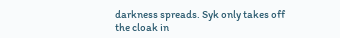darkness spreads. Syk only takes off the cloak in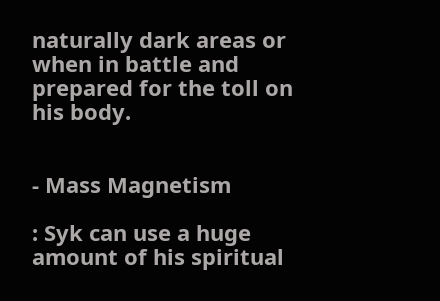naturally dark areas or when in battle and prepared for the toll on his body.


- Mass Magnetism

: Syk can use a huge amount of his spiritual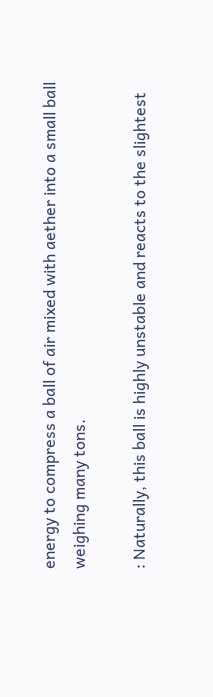energy to compress a ball of air mixed with aether into a small ball weighing many tons.

: Naturally, this ball is highly unstable and reacts to the slightest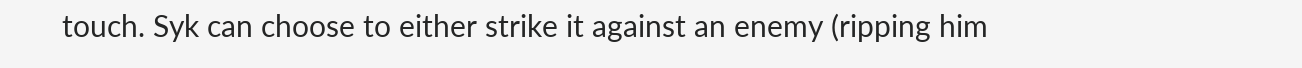touch. Syk can choose to either strike it against an enemy (ripping him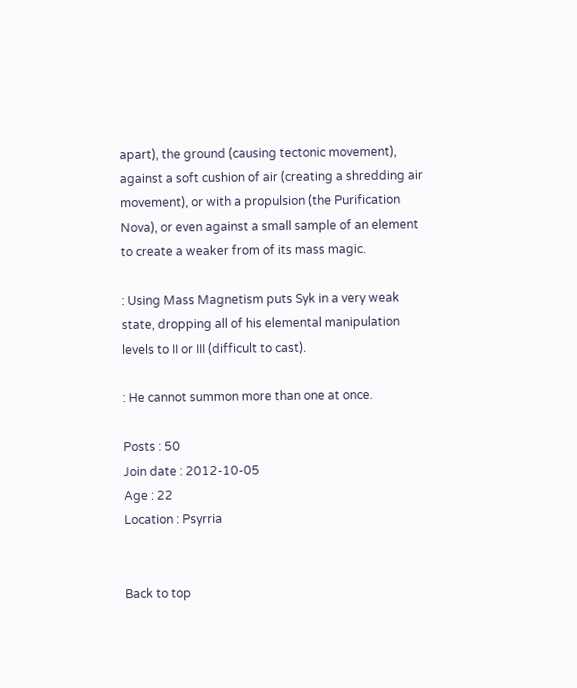apart), the ground (causing tectonic movement), against a soft cushion of air (creating a shredding air movement), or with a propulsion (the Purification Nova), or even against a small sample of an element to create a weaker from of its mass magic.

: Using Mass Magnetism puts Syk in a very weak state, dropping all of his elemental manipulation levels to II or III (difficult to cast).

: He cannot summon more than one at once.

Posts : 50
Join date : 2012-10-05
Age : 22
Location : Psyrria


Back to top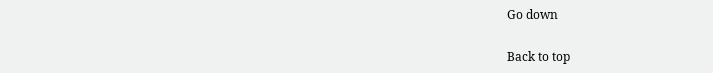Go down

Back to top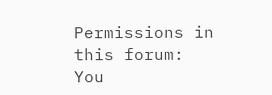Permissions in this forum:
You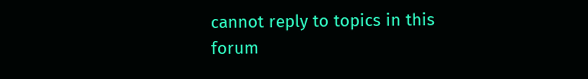cannot reply to topics in this forum